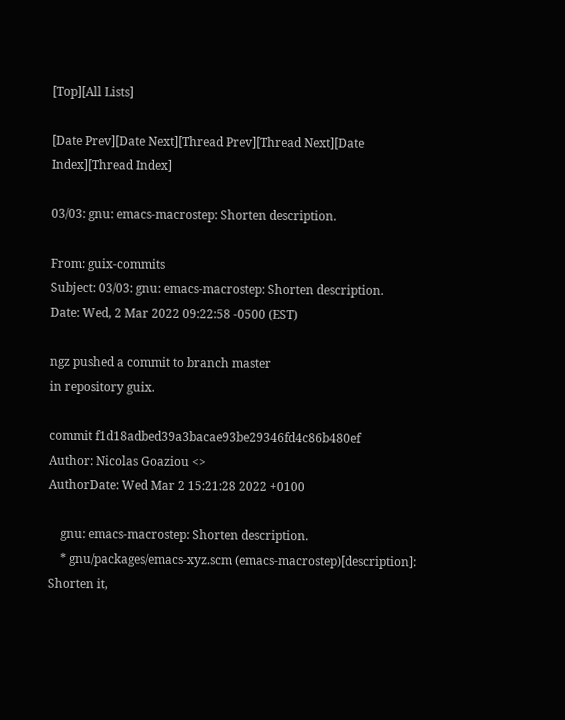[Top][All Lists]

[Date Prev][Date Next][Thread Prev][Thread Next][Date Index][Thread Index]

03/03: gnu: emacs-macrostep: Shorten description.

From: guix-commits
Subject: 03/03: gnu: emacs-macrostep: Shorten description.
Date: Wed, 2 Mar 2022 09:22:58 -0500 (EST)

ngz pushed a commit to branch master
in repository guix.

commit f1d18adbed39a3bacae93be29346fd4c86b480ef
Author: Nicolas Goaziou <>
AuthorDate: Wed Mar 2 15:21:28 2022 +0100

    gnu: emacs-macrostep: Shorten description.
    * gnu/packages/emacs-xyz.scm (emacs-macrostep)[description]: Shorten it,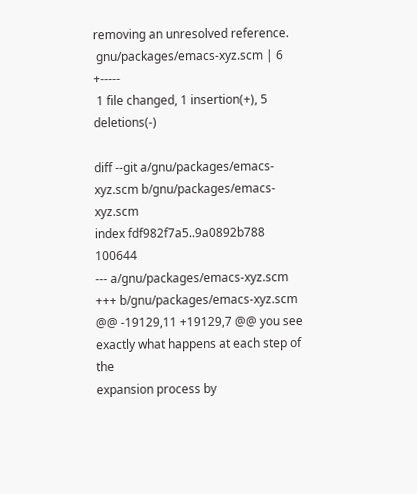removing an unresolved reference.
 gnu/packages/emacs-xyz.scm | 6 +-----
 1 file changed, 1 insertion(+), 5 deletions(-)

diff --git a/gnu/packages/emacs-xyz.scm b/gnu/packages/emacs-xyz.scm
index fdf982f7a5..9a0892b788 100644
--- a/gnu/packages/emacs-xyz.scm
+++ b/gnu/packages/emacs-xyz.scm
@@ -19129,11 +19129,7 @@ you see exactly what happens at each step of the
expansion process by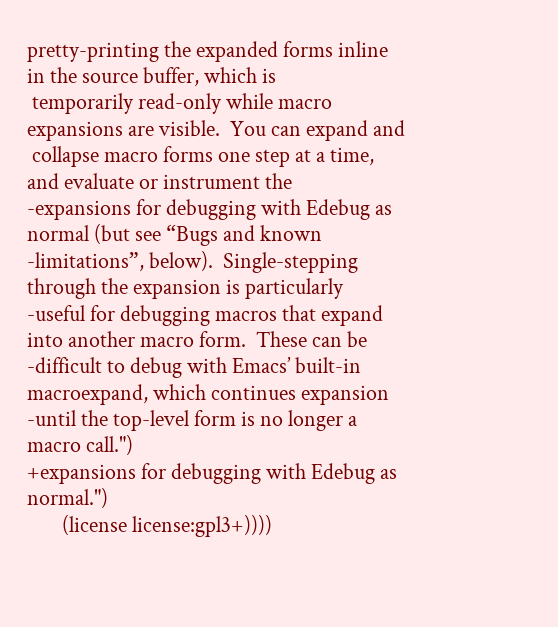pretty-printing the expanded forms inline in the source buffer, which is
 temporarily read-only while macro expansions are visible.  You can expand and
 collapse macro forms one step at a time, and evaluate or instrument the
-expansions for debugging with Edebug as normal (but see “Bugs and known
-limitations”, below).  Single-stepping through the expansion is particularly
-useful for debugging macros that expand into another macro form.  These can be
-difficult to debug with Emacs’ built-in macroexpand, which continues expansion
-until the top-level form is no longer a macro call.")
+expansions for debugging with Edebug as normal.")
       (license license:gpl3+))))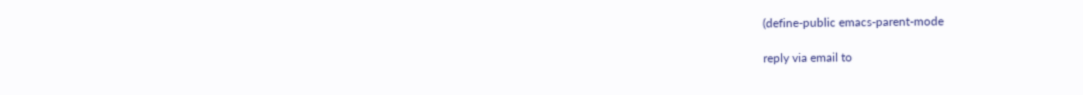(define-public emacs-parent-mode

reply via email to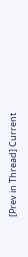[Prev in Thread] Current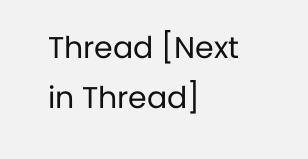Thread [Next in Thread]